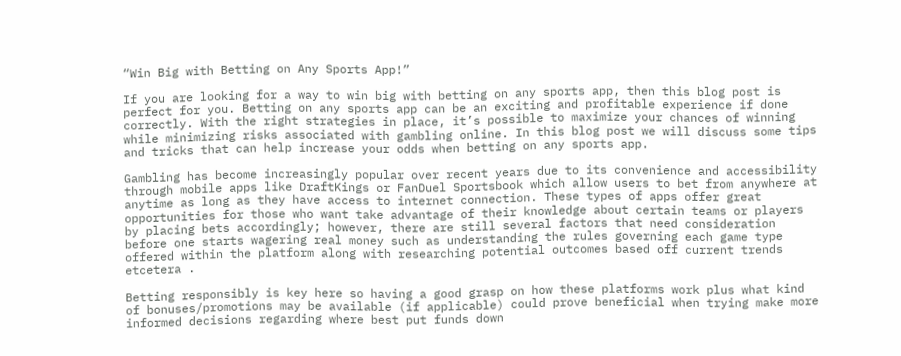“Win Big with Betting on Any Sports App!”

If you are looking for a way to win big with betting on any sports app, then this blog post is perfect for you. Betting on any sports app can be an exciting and profitable experience if done correctly. With the right strategies in place, it’s possible to maximize your chances of winning while minimizing risks associated with gambling online. In this blog post we will discuss some tips and tricks that can help increase your odds when betting on any sports app.

Gambling has become increasingly popular over recent years due to its convenience and accessibility through mobile apps like DraftKings or FanDuel Sportsbook which allow users to bet from anywhere at anytime as long as they have access to internet connection. These types of apps offer great opportunities for those who want take advantage of their knowledge about certain teams or players by placing bets accordingly; however, there are still several factors that need consideration before one starts wagering real money such as understanding the rules governing each game type offered within the platform along with researching potential outcomes based off current trends etcetera .

Betting responsibly is key here so having a good grasp on how these platforms work plus what kind of bonuses/promotions may be available (if applicable) could prove beneficial when trying make more informed decisions regarding where best put funds down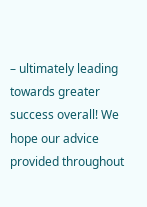– ultimately leading towards greater success overall! We hope our advice provided throughout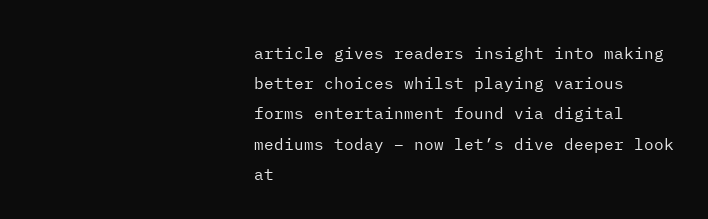article gives readers insight into making better choices whilst playing various forms entertainment found via digital mediums today – now let’s dive deeper look at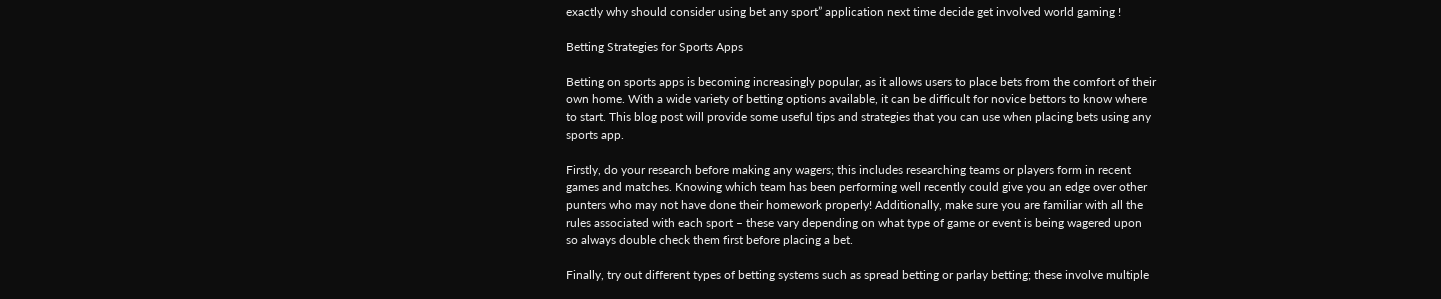exactly why should consider using bet any sport” application next time decide get involved world gaming !

Betting Strategies for Sports Apps

Betting on sports apps is becoming increasingly popular, as it allows users to place bets from the comfort of their own home. With a wide variety of betting options available, it can be difficult for novice bettors to know where to start. This blog post will provide some useful tips and strategies that you can use when placing bets using any sports app.

Firstly, do your research before making any wagers; this includes researching teams or players form in recent games and matches. Knowing which team has been performing well recently could give you an edge over other punters who may not have done their homework properly! Additionally, make sure you are familiar with all the rules associated with each sport – these vary depending on what type of game or event is being wagered upon so always double check them first before placing a bet.

Finally, try out different types of betting systems such as spread betting or parlay betting; these involve multiple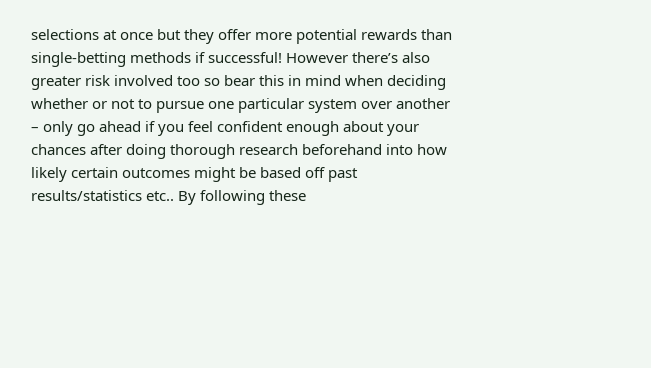selections at once but they offer more potential rewards than single-betting methods if successful! However there’s also greater risk involved too so bear this in mind when deciding whether or not to pursue one particular system over another – only go ahead if you feel confident enough about your chances after doing thorough research beforehand into how likely certain outcomes might be based off past results/statistics etc.. By following these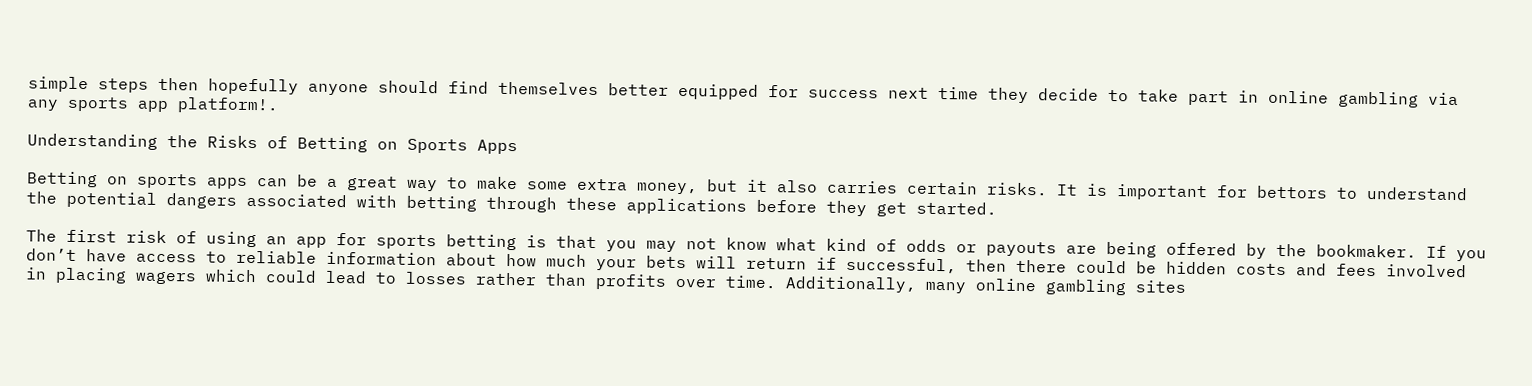simple steps then hopefully anyone should find themselves better equipped for success next time they decide to take part in online gambling via any sports app platform!.

Understanding the Risks of Betting on Sports Apps

Betting on sports apps can be a great way to make some extra money, but it also carries certain risks. It is important for bettors to understand the potential dangers associated with betting through these applications before they get started.

The first risk of using an app for sports betting is that you may not know what kind of odds or payouts are being offered by the bookmaker. If you don’t have access to reliable information about how much your bets will return if successful, then there could be hidden costs and fees involved in placing wagers which could lead to losses rather than profits over time. Additionally, many online gambling sites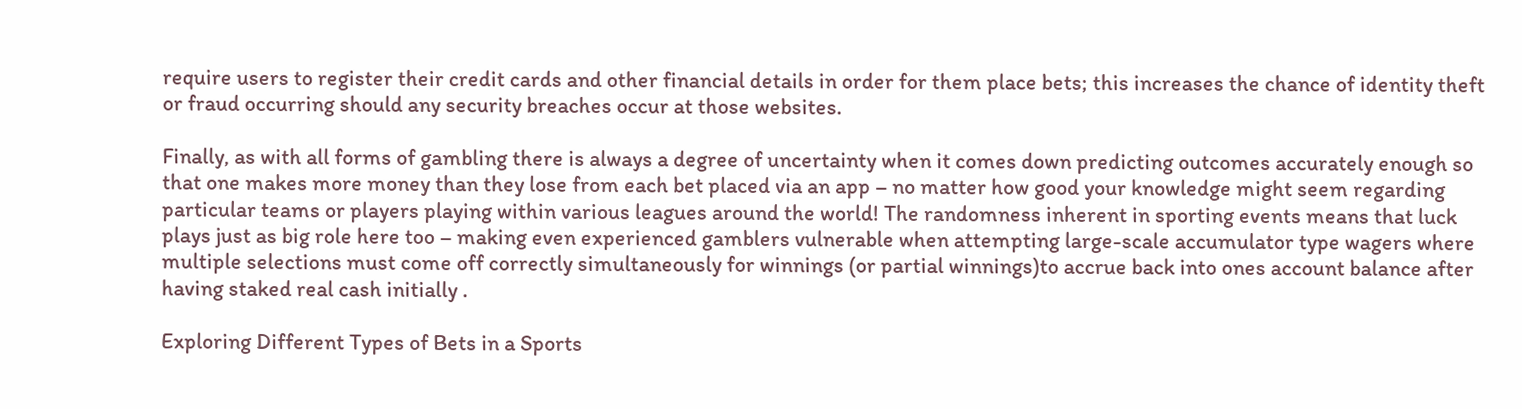require users to register their credit cards and other financial details in order for them place bets; this increases the chance of identity theft or fraud occurring should any security breaches occur at those websites.

Finally, as with all forms of gambling there is always a degree of uncertainty when it comes down predicting outcomes accurately enough so that one makes more money than they lose from each bet placed via an app – no matter how good your knowledge might seem regarding particular teams or players playing within various leagues around the world! The randomness inherent in sporting events means that luck plays just as big role here too – making even experienced gamblers vulnerable when attempting large-scale accumulator type wagers where multiple selections must come off correctly simultaneously for winnings (or partial winnings)to accrue back into ones account balance after having staked real cash initially .

Exploring Different Types of Bets in a Sports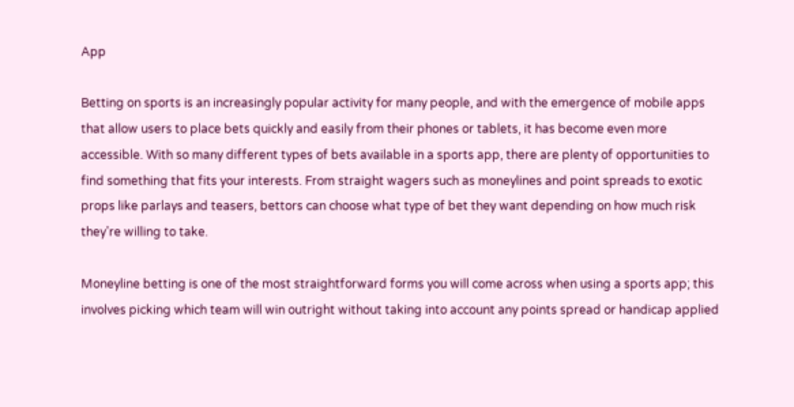App

Betting on sports is an increasingly popular activity for many people, and with the emergence of mobile apps that allow users to place bets quickly and easily from their phones or tablets, it has become even more accessible. With so many different types of bets available in a sports app, there are plenty of opportunities to find something that fits your interests. From straight wagers such as moneylines and point spreads to exotic props like parlays and teasers, bettors can choose what type of bet they want depending on how much risk they’re willing to take.

Moneyline betting is one of the most straightforward forms you will come across when using a sports app; this involves picking which team will win outright without taking into account any points spread or handicap applied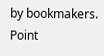by bookmakers. Point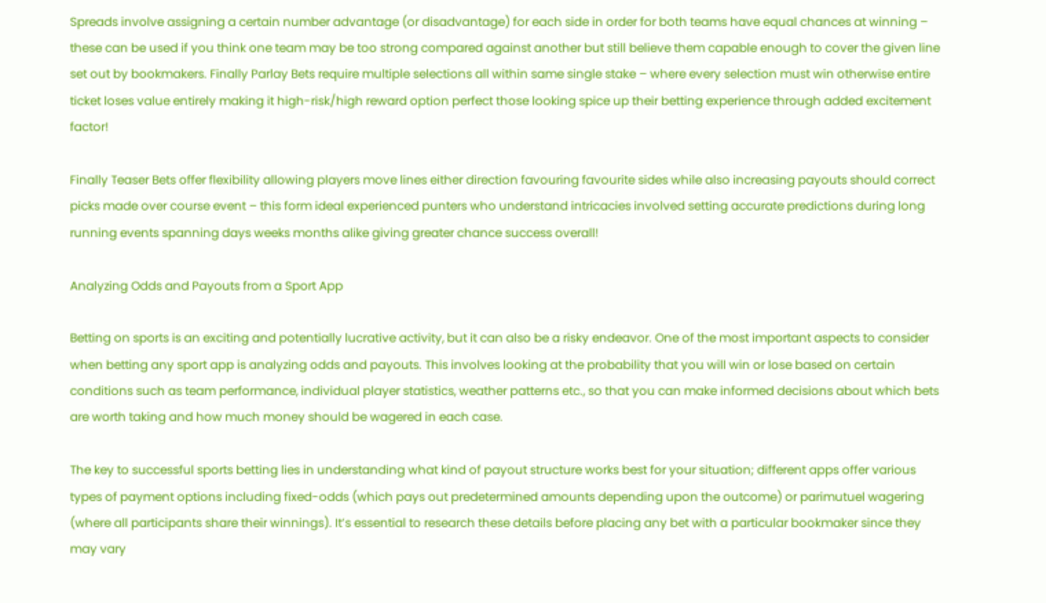Spreads involve assigning a certain number advantage (or disadvantage) for each side in order for both teams have equal chances at winning – these can be used if you think one team may be too strong compared against another but still believe them capable enough to cover the given line set out by bookmakers. Finally Parlay Bets require multiple selections all within same single stake – where every selection must win otherwise entire ticket loses value entirely making it high-risk/high reward option perfect those looking spice up their betting experience through added excitement factor!

Finally Teaser Bets offer flexibility allowing players move lines either direction favouring favourite sides while also increasing payouts should correct picks made over course event – this form ideal experienced punters who understand intricacies involved setting accurate predictions during long running events spanning days weeks months alike giving greater chance success overall!

Analyzing Odds and Payouts from a Sport App

Betting on sports is an exciting and potentially lucrative activity, but it can also be a risky endeavor. One of the most important aspects to consider when betting any sport app is analyzing odds and payouts. This involves looking at the probability that you will win or lose based on certain conditions such as team performance, individual player statistics, weather patterns etc., so that you can make informed decisions about which bets are worth taking and how much money should be wagered in each case.

The key to successful sports betting lies in understanding what kind of payout structure works best for your situation; different apps offer various types of payment options including fixed-odds (which pays out predetermined amounts depending upon the outcome) or parimutuel wagering (where all participants share their winnings). It’s essential to research these details before placing any bet with a particular bookmaker since they may vary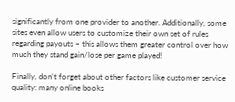significantly from one provider to another. Additionally, some sites even allow users to customize their own set of rules regarding payouts – this allows them greater control over how much they stand gain/lose per game played!

Finally, don’t forget about other factors like customer service quality: many online books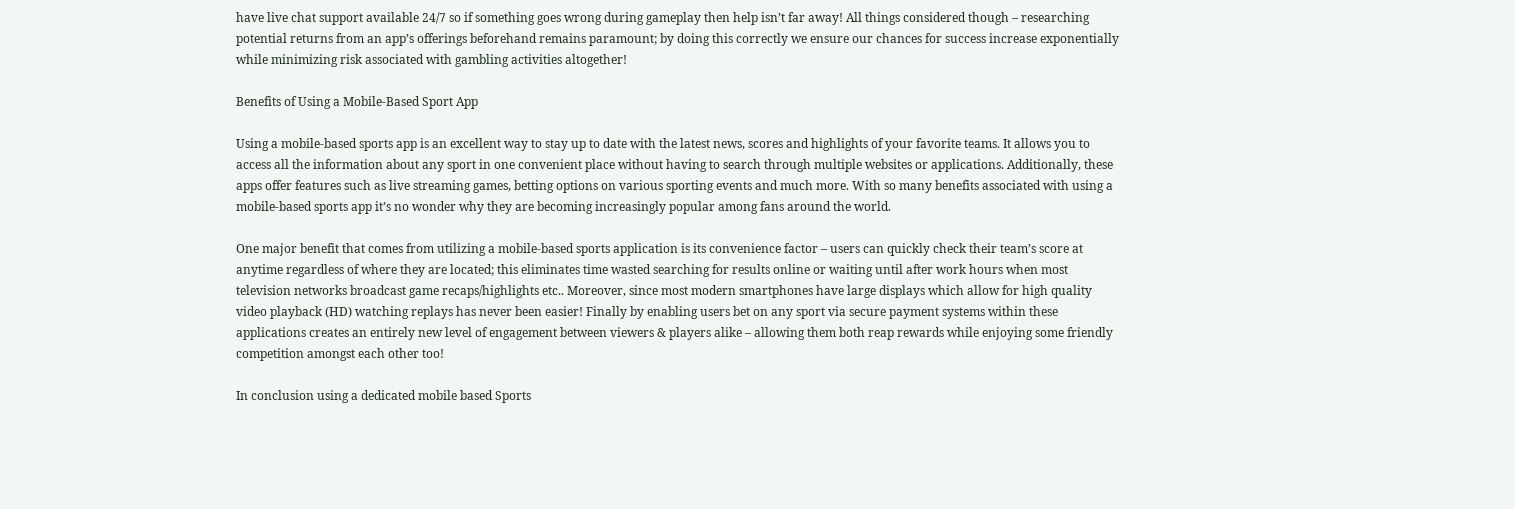have live chat support available 24/7 so if something goes wrong during gameplay then help isn’t far away! All things considered though – researching potential returns from an app’s offerings beforehand remains paramount; by doing this correctly we ensure our chances for success increase exponentially while minimizing risk associated with gambling activities altogether!

Benefits of Using a Mobile-Based Sport App

Using a mobile-based sports app is an excellent way to stay up to date with the latest news, scores and highlights of your favorite teams. It allows you to access all the information about any sport in one convenient place without having to search through multiple websites or applications. Additionally, these apps offer features such as live streaming games, betting options on various sporting events and much more. With so many benefits associated with using a mobile-based sports app it’s no wonder why they are becoming increasingly popular among fans around the world.

One major benefit that comes from utilizing a mobile-based sports application is its convenience factor – users can quickly check their team’s score at anytime regardless of where they are located; this eliminates time wasted searching for results online or waiting until after work hours when most television networks broadcast game recaps/highlights etc.. Moreover, since most modern smartphones have large displays which allow for high quality video playback (HD) watching replays has never been easier! Finally by enabling users bet on any sport via secure payment systems within these applications creates an entirely new level of engagement between viewers & players alike – allowing them both reap rewards while enjoying some friendly competition amongst each other too!

In conclusion using a dedicated mobile based Sports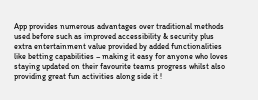App provides numerous advantages over traditional methods used before such as improved accessibility & security plus extra entertainment value provided by added functionalities like betting capabilities – making it easy for anyone who loves staying updated on their favourite teams progress whilst also providing great fun activities along side it !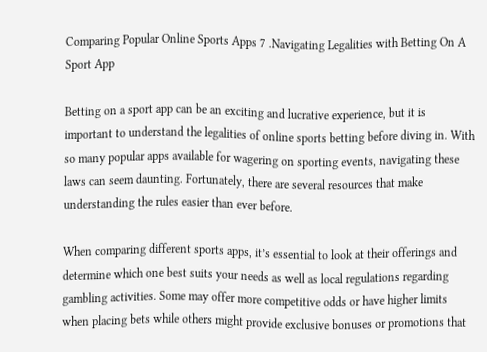Comparing Popular Online Sports Apps 7 .Navigating Legalities with Betting On A Sport App

Betting on a sport app can be an exciting and lucrative experience, but it is important to understand the legalities of online sports betting before diving in. With so many popular apps available for wagering on sporting events, navigating these laws can seem daunting. Fortunately, there are several resources that make understanding the rules easier than ever before.

When comparing different sports apps, it’s essential to look at their offerings and determine which one best suits your needs as well as local regulations regarding gambling activities. Some may offer more competitive odds or have higher limits when placing bets while others might provide exclusive bonuses or promotions that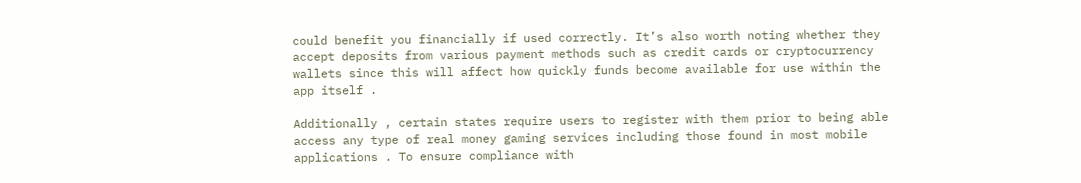could benefit you financially if used correctly. It’s also worth noting whether they accept deposits from various payment methods such as credit cards or cryptocurrency wallets since this will affect how quickly funds become available for use within the app itself .

Additionally , certain states require users to register with them prior to being able access any type of real money gaming services including those found in most mobile applications . To ensure compliance with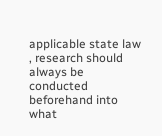applicable state law , research should always be conducted beforehand into what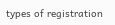types of registration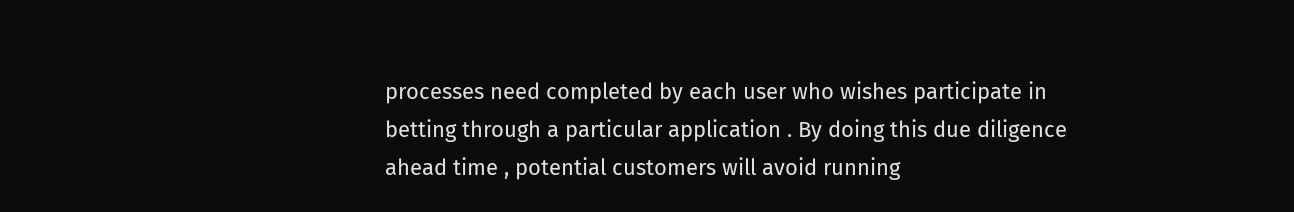processes need completed by each user who wishes participate in betting through a particular application . By doing this due diligence ahead time , potential customers will avoid running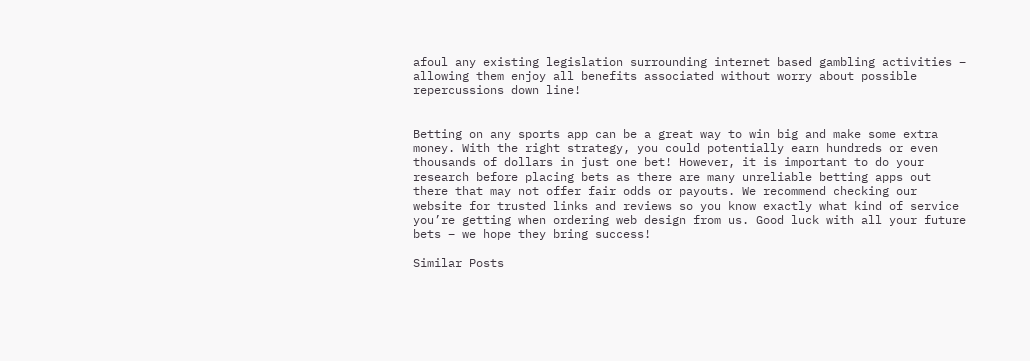afoul any existing legislation surrounding internet based gambling activities – allowing them enjoy all benefits associated without worry about possible repercussions down line!


Betting on any sports app can be a great way to win big and make some extra money. With the right strategy, you could potentially earn hundreds or even thousands of dollars in just one bet! However, it is important to do your research before placing bets as there are many unreliable betting apps out there that may not offer fair odds or payouts. We recommend checking our website for trusted links and reviews so you know exactly what kind of service you’re getting when ordering web design from us. Good luck with all your future bets – we hope they bring success!

Similar Posts